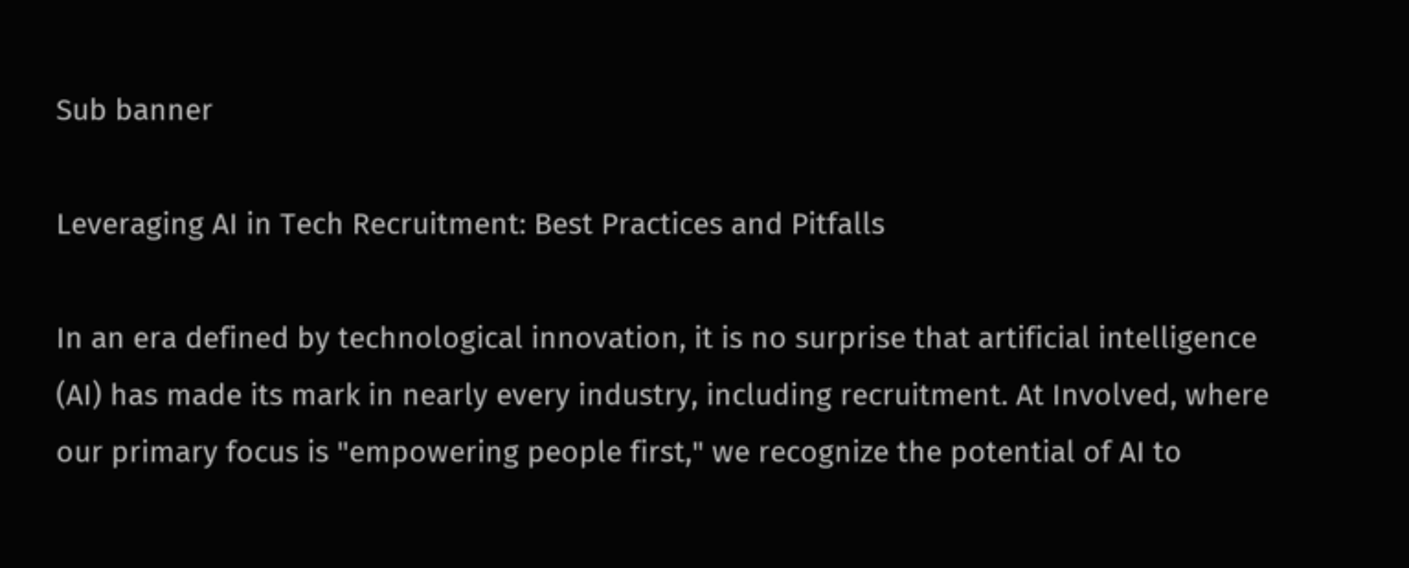Sub banner

Leveraging AI in Tech Recruitment: Best Practices and Pitfalls

In an era defined by technological innovation, it is no surprise that artificial intelligence (AI) has made its mark in nearly every industry, including recruitment. At Involved, where our primary focus is "empowering people first," we recognize the potential of AI to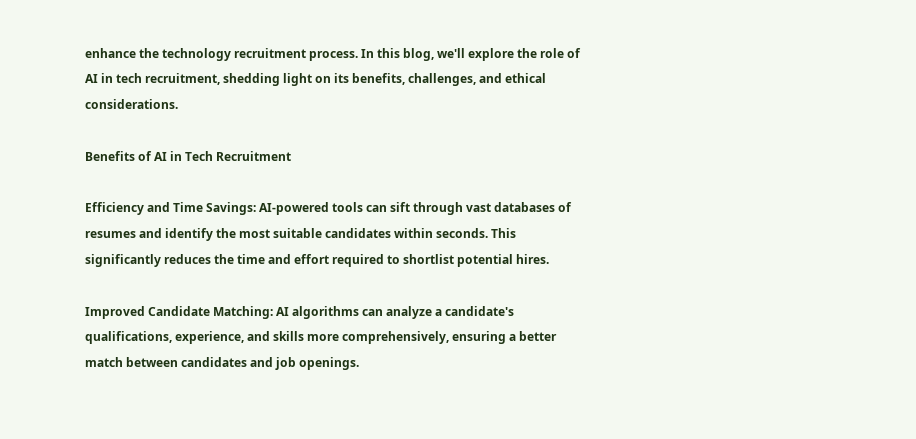enhance the technology recruitment process. In this blog, we'll explore the role of AI in tech recruitment, shedding light on its benefits, challenges, and ethical considerations.

Benefits of AI in Tech Recruitment

Efficiency and Time Savings: AI-powered tools can sift through vast databases of resumes and identify the most suitable candidates within seconds. This significantly reduces the time and effort required to shortlist potential hires.

Improved Candidate Matching: AI algorithms can analyze a candidate's qualifications, experience, and skills more comprehensively, ensuring a better match between candidates and job openings.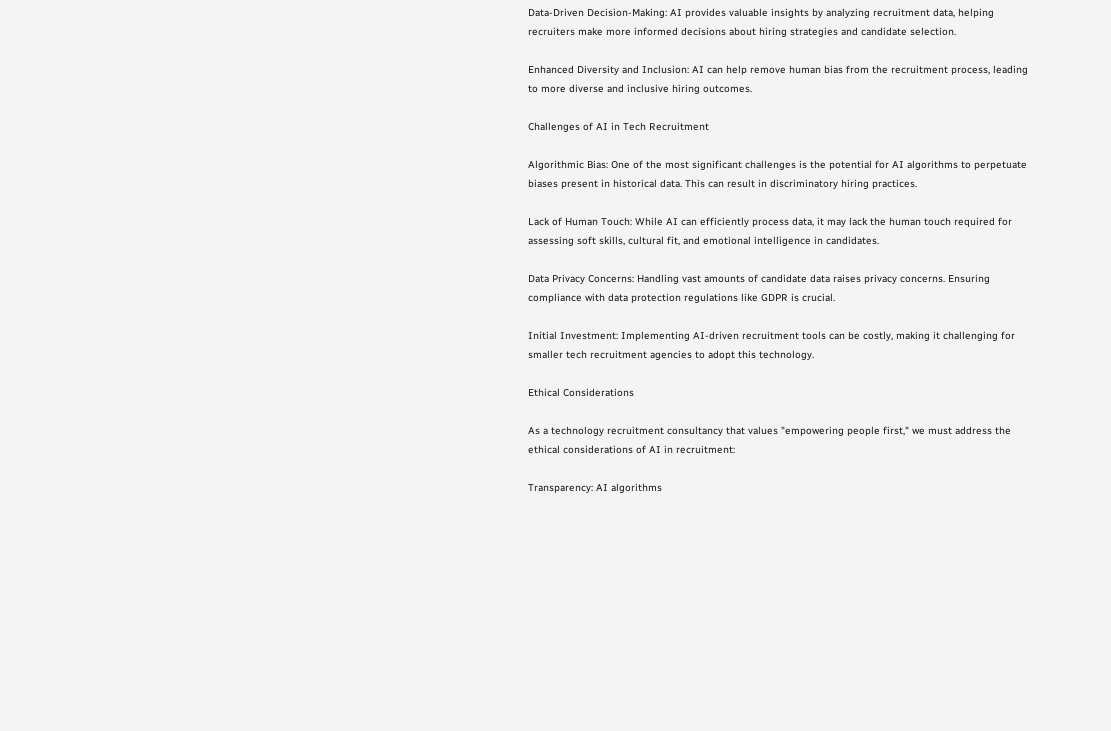Data-Driven Decision-Making: AI provides valuable insights by analyzing recruitment data, helping recruiters make more informed decisions about hiring strategies and candidate selection.

Enhanced Diversity and Inclusion: AI can help remove human bias from the recruitment process, leading to more diverse and inclusive hiring outcomes.

Challenges of AI in Tech Recruitment

Algorithmic Bias: One of the most significant challenges is the potential for AI algorithms to perpetuate biases present in historical data. This can result in discriminatory hiring practices.

Lack of Human Touch: While AI can efficiently process data, it may lack the human touch required for assessing soft skills, cultural fit, and emotional intelligence in candidates.

Data Privacy Concerns: Handling vast amounts of candidate data raises privacy concerns. Ensuring compliance with data protection regulations like GDPR is crucial.

Initial Investment: Implementing AI-driven recruitment tools can be costly, making it challenging for smaller tech recruitment agencies to adopt this technology.

Ethical Considerations

As a technology recruitment consultancy that values "empowering people first," we must address the ethical considerations of AI in recruitment:

Transparency: AI algorithms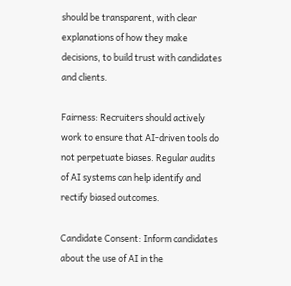should be transparent, with clear explanations of how they make decisions, to build trust with candidates and clients.

Fairness: Recruiters should actively work to ensure that AI-driven tools do not perpetuate biases. Regular audits of AI systems can help identify and rectify biased outcomes.

Candidate Consent: Inform candidates about the use of AI in the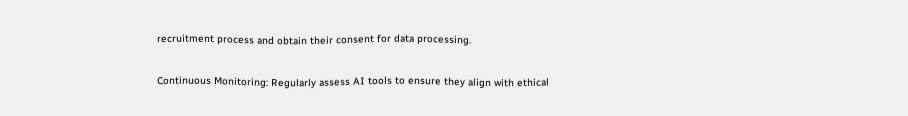recruitment process and obtain their consent for data processing.

Continuous Monitoring: Regularly assess AI tools to ensure they align with ethical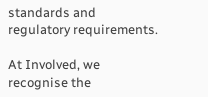standards and regulatory requirements.

At Involved, we recognise the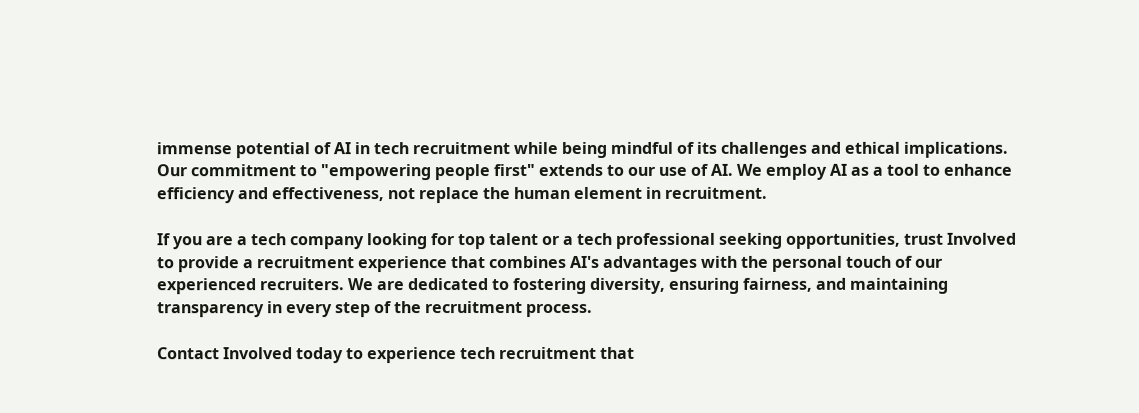immense potential of AI in tech recruitment while being mindful of its challenges and ethical implications. Our commitment to "empowering people first" extends to our use of AI. We employ AI as a tool to enhance efficiency and effectiveness, not replace the human element in recruitment.

If you are a tech company looking for top talent or a tech professional seeking opportunities, trust Involved to provide a recruitment experience that combines AI's advantages with the personal touch of our experienced recruiters. We are dedicated to fostering diversity, ensuring fairness, and maintaining transparency in every step of the recruitment process.

Contact Involved today to experience tech recruitment that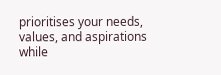prioritises your needs, values, and aspirations while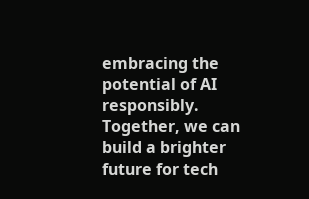embracing the potential of AI responsibly. Together, we can build a brighter future for tech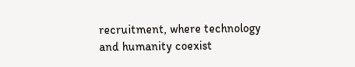recruitment, where technology and humanity coexist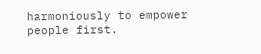harmoniously to empower people first.